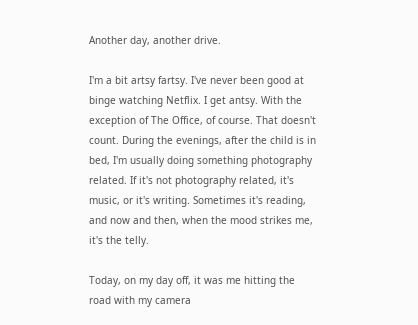Another day, another drive.

I'm a bit artsy fartsy. I've never been good at binge watching Netflix. I get antsy. With the exception of The Office, of course. That doesn't count. During the evenings, after the child is in bed, I'm usually doing something photography related. If it's not photography related, it's music, or it's writing. Sometimes it's reading, and now and then, when the mood strikes me, it's the telly.

Today, on my day off, it was me hitting the road with my camera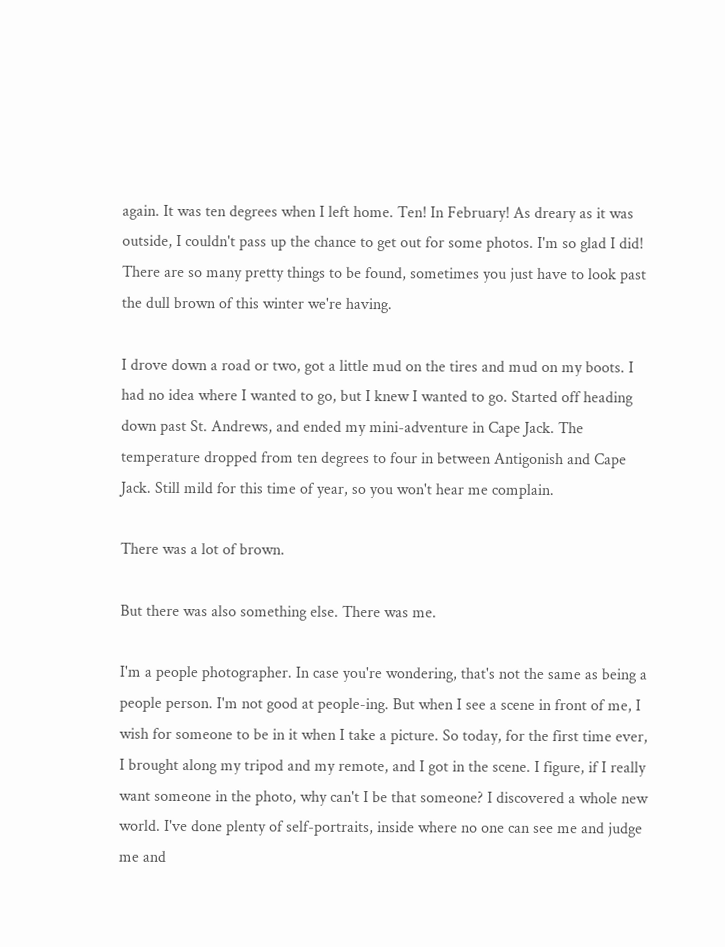again. It was ten degrees when I left home. Ten! In February! As dreary as it was outside, I couldn't pass up the chance to get out for some photos. I'm so glad I did! There are so many pretty things to be found, sometimes you just have to look past the dull brown of this winter we're having.

I drove down a road or two, got a little mud on the tires and mud on my boots. I had no idea where I wanted to go, but I knew I wanted to go. Started off heading down past St. Andrews, and ended my mini-adventure in Cape Jack. The temperature dropped from ten degrees to four in between Antigonish and Cape Jack. Still mild for this time of year, so you won't hear me complain.

There was a lot of brown.

But there was also something else. There was me.

I'm a people photographer. In case you're wondering, that's not the same as being a people person. I'm not good at people-ing. But when I see a scene in front of me, I wish for someone to be in it when I take a picture. So today, for the first time ever, I brought along my tripod and my remote, and I got in the scene. I figure, if I really want someone in the photo, why can't I be that someone? I discovered a whole new world. I've done plenty of self-portraits, inside where no one can see me and judge me and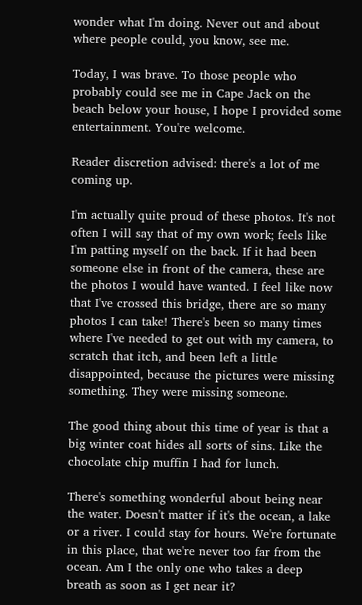wonder what I'm doing. Never out and about where people could, you know, see me.

Today, I was brave. To those people who probably could see me in Cape Jack on the beach below your house, I hope I provided some entertainment. You're welcome.

Reader discretion advised: there's a lot of me coming up.

I'm actually quite proud of these photos. It's not often I will say that of my own work; feels like I'm patting myself on the back. If it had been someone else in front of the camera, these are the photos I would have wanted. I feel like now that I've crossed this bridge, there are so many photos I can take! There's been so many times where I've needed to get out with my camera, to scratch that itch, and been left a little disappointed, because the pictures were missing something. They were missing someone.

The good thing about this time of year is that a big winter coat hides all sorts of sins. Like the chocolate chip muffin I had for lunch.

There's something wonderful about being near the water. Doesn't matter if it's the ocean, a lake or a river. I could stay for hours. We're fortunate in this place, that we're never too far from the ocean. Am I the only one who takes a deep breath as soon as I get near it?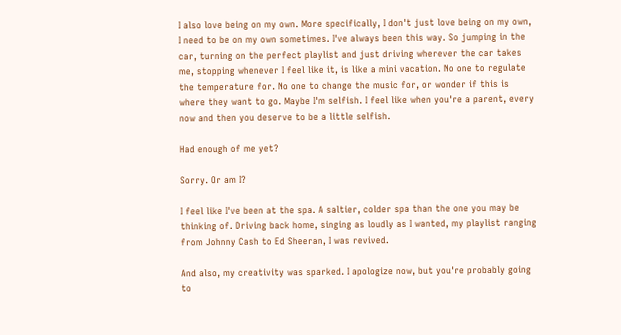I also love being on my own. More specifically, I don't just love being on my own, I need to be on my own sometimes. I've always been this way. So jumping in the car, turning on the perfect playlist and just driving wherever the car takes me, stopping whenever I feel like it, is like a mini vacation. No one to regulate the temperature for. No one to change the music for, or wonder if this is where they want to go. Maybe I'm selfish. I feel like when you're a parent, every now and then you deserve to be a little selfish.

Had enough of me yet?

Sorry. Or am I?

I feel like I've been at the spa. A saltier, colder spa than the one you may be thinking of. Driving back home, singing as loudly as I wanted, my playlist ranging from Johnny Cash to Ed Sheeran, I was revived.

And also, my creativity was sparked. I apologize now, but you're probably going to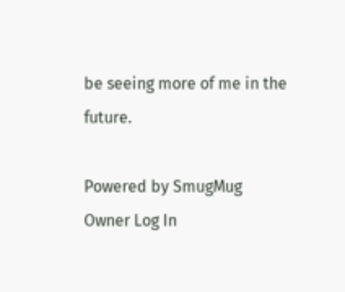be seeing more of me in the future.

Powered by SmugMug Owner Log In